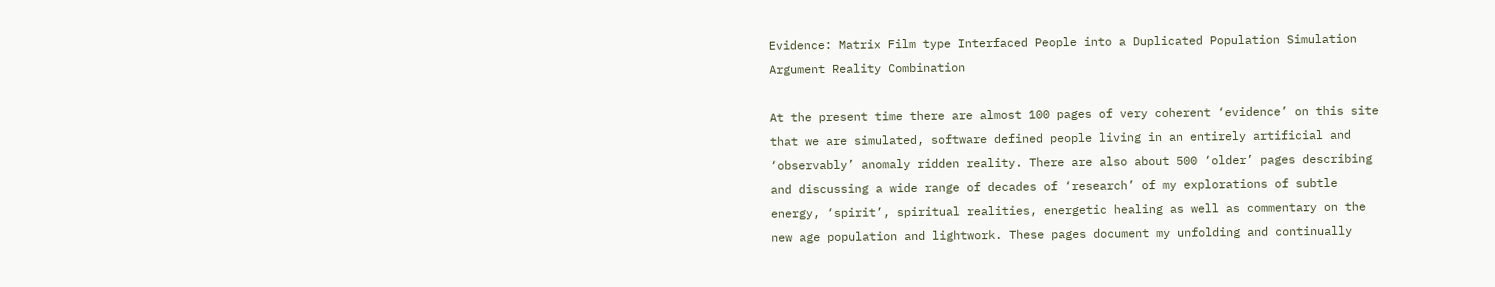Evidence: Matrix Film type Interfaced People into a Duplicated Population Simulation Argument Reality Combination

At the present time there are almost 100 pages of very coherent ‘evidence’ on this site that we are simulated, software defined people living in an entirely artificial and ‘observably’ anomaly ridden reality. There are also about 500 ‘older’ pages describing and discussing a wide range of decades of ‘research’ of my explorations of subtle energy, ‘spirit’, spiritual realities, energetic healing as well as commentary on the new age population and lightwork. These pages document my unfolding and continually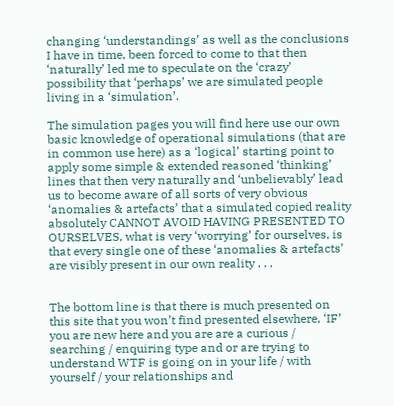changing ‘understandings’ as well as the conclusions I have in time, been forced to come to that then ‘naturally’ led me to speculate on the ‘crazy’ possibility that ‘perhaps’ we are simulated people living in a ‘simulation’.

The simulation pages you will find here use our own basic knowledge of operational simulations (that are in common use here) as a ‘logical’ starting point to apply some simple & extended reasoned ‘thinking’ lines that then very naturally and ‘unbelievably’ lead us to become aware of all sorts of very obvious ‘anomalies & artefacts’ that a simulated copied reality absolutely CANNOT AVOID HAVING PRESENTED TO OURSELVES, what is very ‘worrying’ for ourselves, is that every single one of these ‘anomalies & artefacts’ are visibly present in our own reality . . .


The bottom line is that there is much presented on this site that you won’t find presented elsewhere, ‘IF’ you are new here and you are are a curious / searching / enquiring type and or are trying to understand WTF is going on in your life / with yourself / your relationships and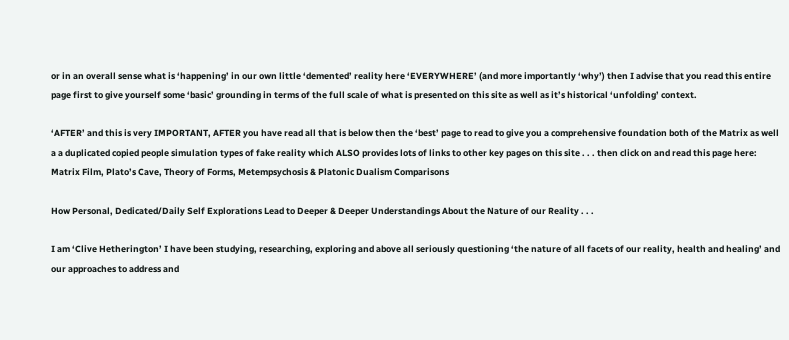or in an overall sense what is ‘happening’ in our own little ‘demented’ reality here ‘EVERYWHERE’ (and more importantly ‘why’) then I advise that you read this entire page first to give yourself some ‘basic’ grounding in terms of the full scale of what is presented on this site as well as it’s historical ‘unfolding’ context.

‘AFTER’ and this is very IMPORTANT, AFTER you have read all that is below then the ‘best’ page to read to give you a comprehensive foundation both of the Matrix as well a a duplicated copied people simulation types of fake reality which ALSO provides lots of links to other key pages on this site . . . then click on and read this page here: Matrix Film, Plato’s Cave, Theory of Forms, Metempsychosis & Platonic Dualism Comparisons

How Personal, Dedicated/Daily Self Explorations Lead to Deeper & Deeper Understandings About the Nature of our Reality . . .

I am ‘Clive Hetherington’ I have been studying, researching, exploring and above all seriously questioning ‘the nature of all facets of our reality, health and healing’ and our approaches to address and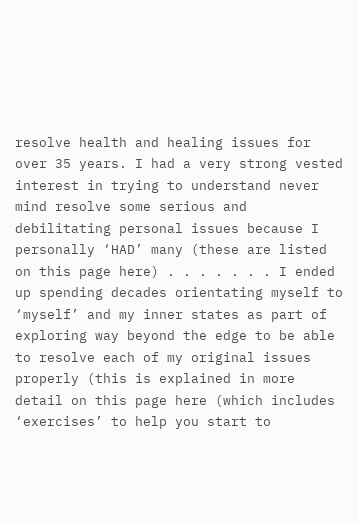resolve health and healing issues for over 35 years. I had a very strong vested interest in trying to understand never mind resolve some serious and debilitating personal issues because I personally ‘HAD’ many (these are listed on this page here) . . . . . . . I ended up spending decades orientating myself to ‘myself’ and my inner states as part of exploring way beyond the edge to be able to resolve each of my original issues properly (this is explained in more detail on this page here (which includes ‘exercises’ to help you start to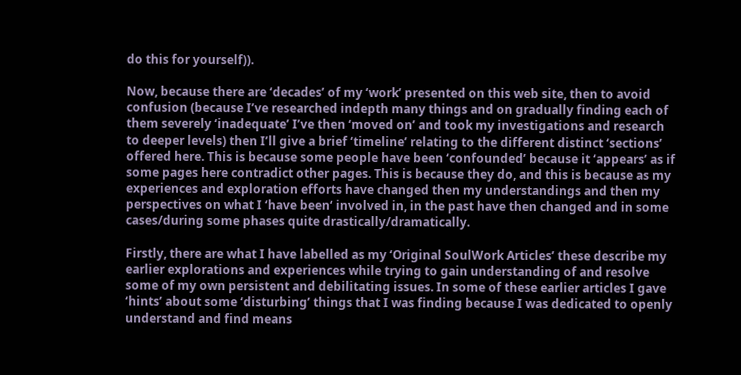do this for yourself)).

Now, because there are ‘decades’ of my ‘work’ presented on this web site, then to avoid confusion (because I’ve researched indepth many things and on gradually finding each of them severely ‘inadequate’ I’ve then ‘moved on’ and took my investigations and research to deeper levels) then I’ll give a brief ‘timeline’ relating to the different distinct ‘sections’ offered here. This is because some people have been ‘confounded’ because it ‘appears’ as if some pages here contradict other pages. This is because they do, and this is because as my experiences and exploration efforts have changed then my understandings and then my perspectives on what I ‘have been‘ involved in, in the past have then changed and in some cases/during some phases quite drastically/dramatically.

Firstly, there are what I have labelled as my ‘Original SoulWork Articles’ these describe my earlier explorations and experiences while trying to gain understanding of and resolve some of my own persistent and debilitating issues. In some of these earlier articles I gave ‘hints’ about some ‘disturbing’ things that I was finding because I was dedicated to openly understand and find means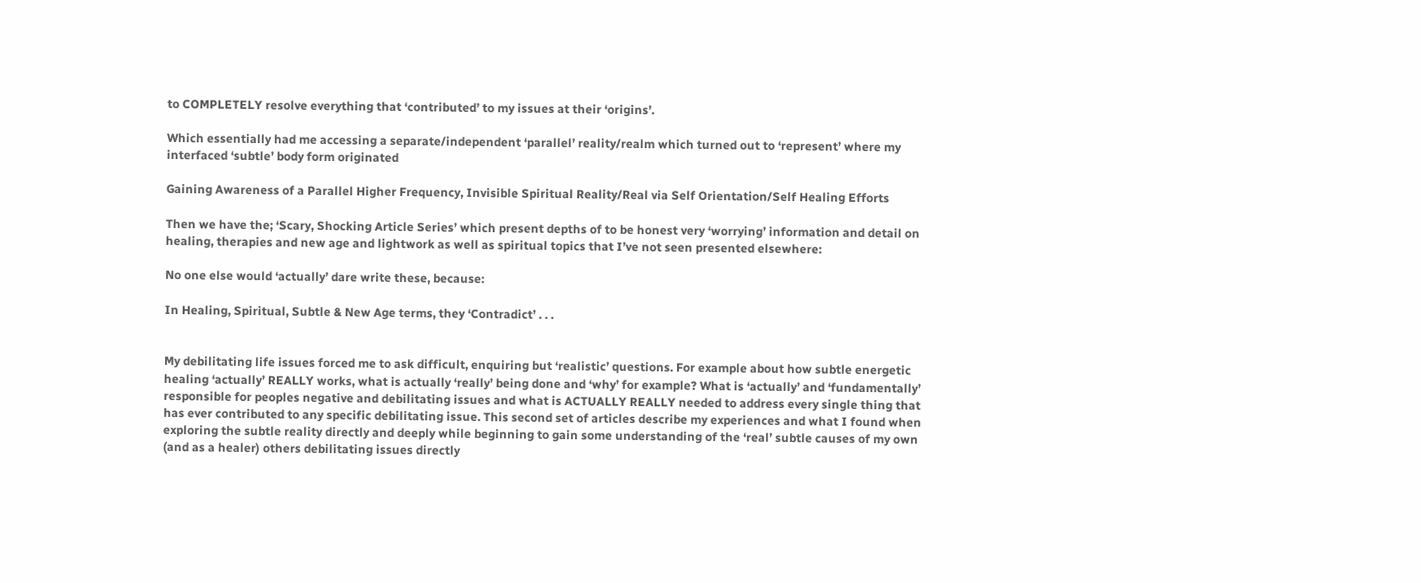to COMPLETELY resolve everything that ‘contributed’ to my issues at their ‘origins’.

Which essentially had me accessing a separate/independent ‘parallel’ reality/realm which turned out to ‘represent’ where my interfaced ‘subtle’ body form originated

Gaining Awareness of a Parallel Higher Frequency, Invisible Spiritual Reality/Real via Self Orientation/Self Healing Efforts

Then we have the; ‘Scary, Shocking Article Series’ which present depths of to be honest very ‘worrying’ information and detail on healing, therapies and new age and lightwork as well as spiritual topics that I’ve not seen presented elsewhere:

No one else would ‘actually’ dare write these, because:

In Healing, Spiritual, Subtle & New Age terms, they ‘Contradict’ . . .


My debilitating life issues forced me to ask difficult, enquiring but ‘realistic’ questions. For example about how subtle energetic healing ‘actually’ REALLY works, what is actually ‘really’ being done and ‘why’ for example? What is ‘actually’ and ‘fundamentally’ responsible for peoples negative and debilitating issues and what is ACTUALLY REALLY needed to address every single thing that has ever contributed to any specific debilitating issue. This second set of articles describe my experiences and what I found when exploring the subtle reality directly and deeply while beginning to gain some understanding of the ‘real’ subtle causes of my own (and as a healer) others debilitating issues directly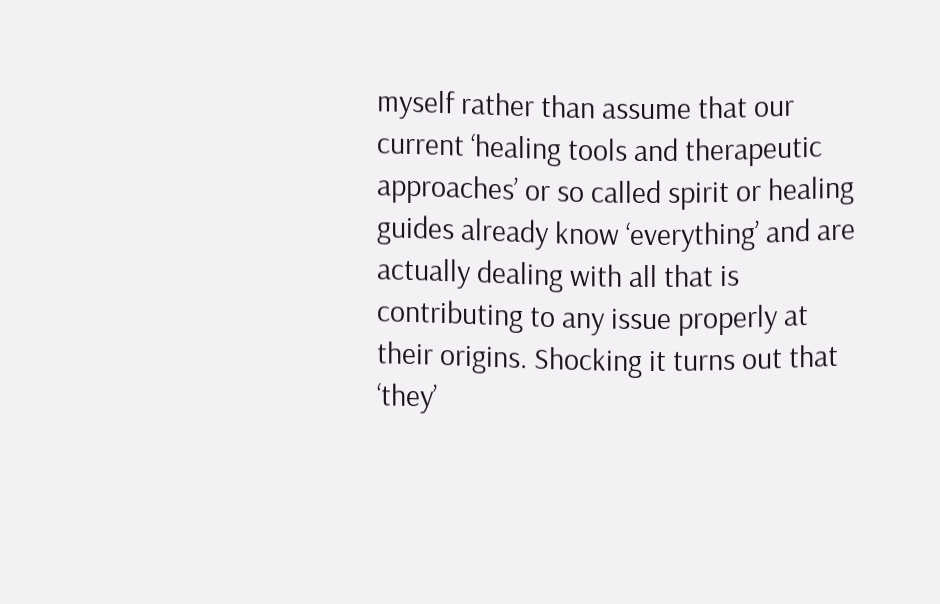myself rather than assume that our current ‘healing tools and therapeutic approaches’ or so called spirit or healing guides already know ‘everything’ and are actually dealing with all that is contributing to any issue properly at their origins. Shocking it turns out that ‘they’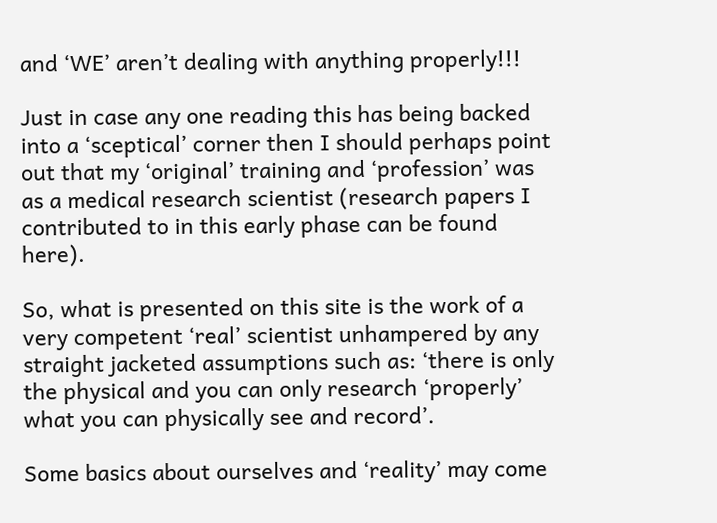and ‘WE’ aren’t dealing with anything properly!!!

Just in case any one reading this has being backed into a ‘sceptical’ corner then I should perhaps point out that my ‘original’ training and ‘profession’ was as a medical research scientist (research papers I contributed to in this early phase can be found here).

So, what is presented on this site is the work of a very competent ‘real’ scientist unhampered by any straight jacketed assumptions such as: ‘there is only the physical and you can only research ‘properly’ what you can physically see and record’.

Some basics about ourselves and ‘reality’ may come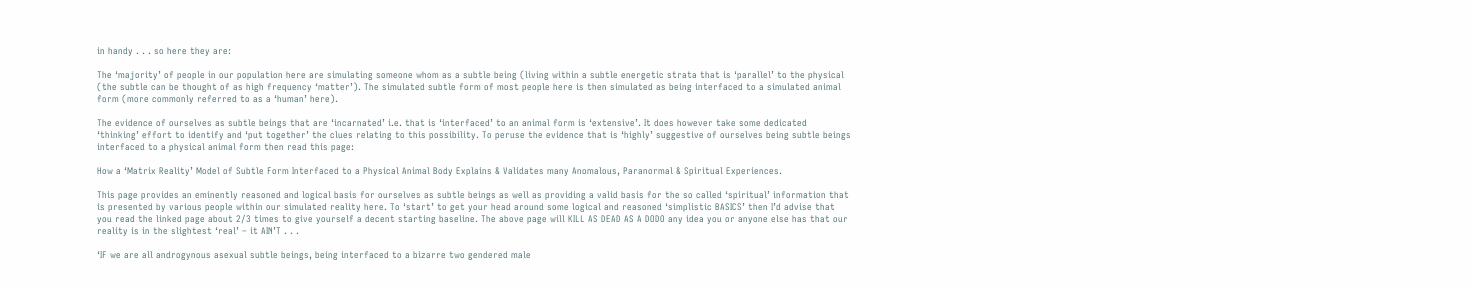in handy . . . so here they are:

The ‘majority’ of people in our population here are simulating someone whom as a subtle being (living within a subtle energetic strata that is ‘parallel’ to the physical (the subtle can be thought of as high frequency ‘matter’). The simulated subtle form of most people here is then simulated as being interfaced to a simulated animal form (more commonly referred to as a ‘human’ here).

The evidence of ourselves as subtle beings that are ‘incarnated’ i.e. that is ‘interfaced’ to an animal form is ‘extensive’. It does however take some dedicated ‘thinking’ effort to identify and ‘put together’ the clues relating to this possibility. To peruse the evidence that is ‘highly’ suggestive of ourselves being subtle beings interfaced to a physical animal form then read this page:

How a ‘Matrix Reality’ Model of Subtle Form Interfaced to a Physical Animal Body Explains & Validates many Anomalous, Paranormal & Spiritual Experiences.

This page provides an eminently reasoned and logical basis for ourselves as subtle beings as well as providing a valid basis for the so called ‘spiritual’ information that is presented by various people within our simulated reality here. To ‘start’ to get your head around some logical and reasoned ‘simplistic BASICS’ then I’d advise that you read the linked page about 2/3 times to give yourself a decent starting baseline. The above page will KILL AS DEAD AS A DODO any idea you or anyone else has that our reality is in the slightest ‘real’ – it AIN’T . . .

‘IF we are all androgynous asexual subtle beings, being interfaced to a bizarre two gendered male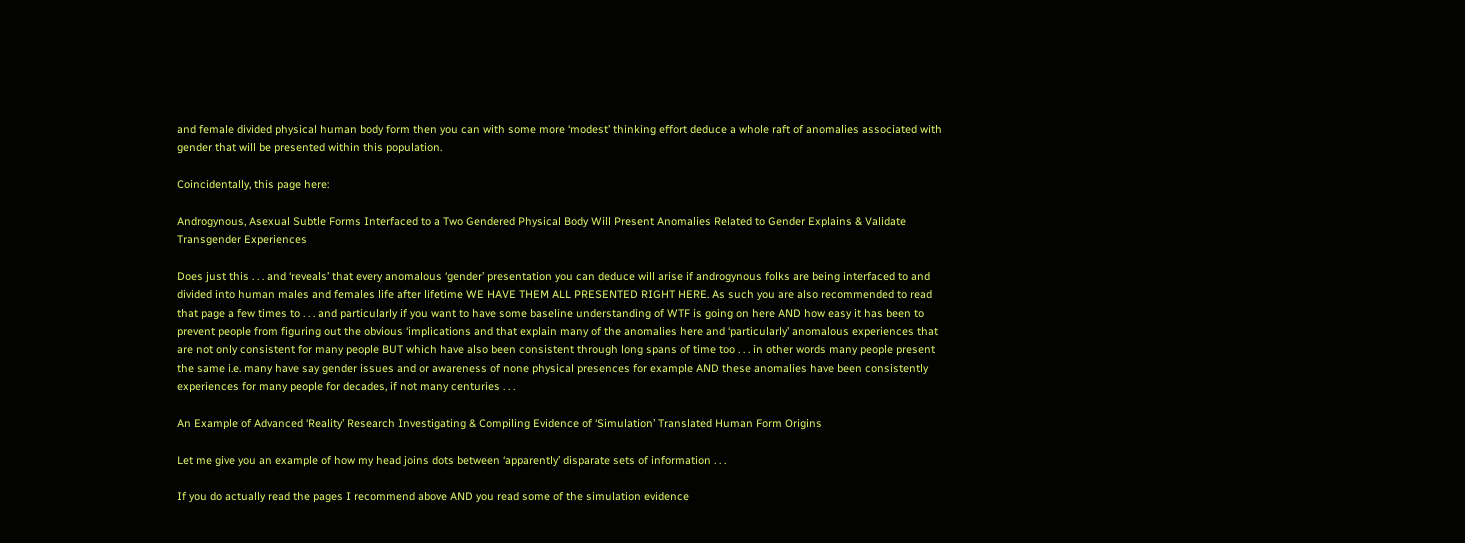and female divided physical human body form then you can with some more ‘modest’ thinking effort deduce a whole raft of anomalies associated with gender that will be presented within this population.

Coincidentally, this page here:

Androgynous, Asexual Subtle Forms Interfaced to a Two Gendered Physical Body Will Present Anomalies Related to Gender Explains & Validate Transgender Experiences

Does just this . . . and ‘reveals’ that every anomalous ‘gender’ presentation you can deduce will arise if androgynous folks are being interfaced to and divided into human males and females life after lifetime WE HAVE THEM ALL PRESENTED RIGHT HERE. As such you are also recommended to read that page a few times to . . . and particularly if you want to have some baseline understanding of WTF is going on here AND how easy it has been to prevent people from figuring out the obvious ‘implications and that explain many of the anomalies here and ‘particularly’ anomalous experiences that are not only consistent for many people BUT which have also been consistent through long spans of time too . . . in other words many people present the same i.e. many have say gender issues and or awareness of none physical presences for example AND these anomalies have been consistently experiences for many people for decades, if not many centuries . . .

An Example of Advanced ‘Reality’ Research Investigating & Compiling Evidence of ‘Simulation’ Translated Human Form Origins

Let me give you an example of how my head joins dots between ‘apparently’ disparate sets of information . . .

If you do actually read the pages I recommend above AND you read some of the simulation evidence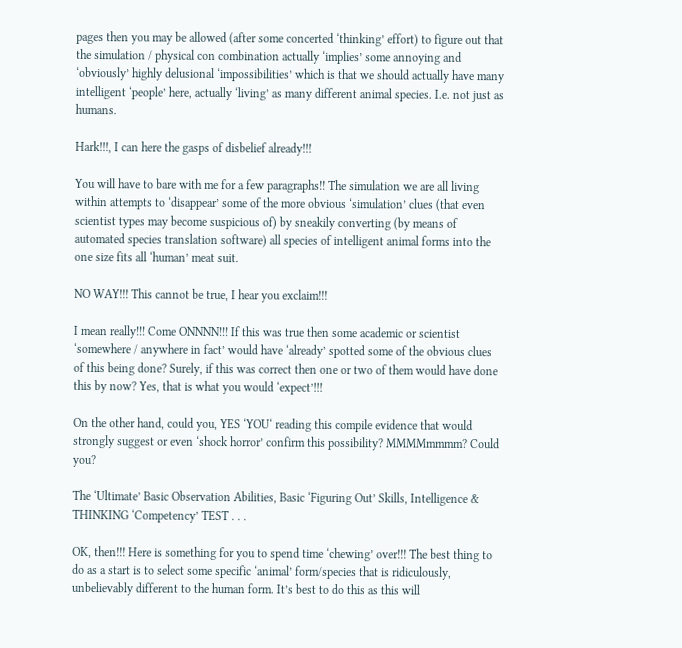pages then you may be allowed (after some concerted ‘thinking’ effort) to figure out that the simulation / physical con combination actually ‘implies’ some annoying and ‘obviously’ highly delusional ‘impossibilities’ which is that we should actually have many intelligent ‘people’ here, actually ‘living’ as many different animal species. I.e. not just as humans.

Hark!!!, I can here the gasps of disbelief already!!!

You will have to bare with me for a few paragraphs!! The simulation we are all living within attempts to ‘disappear’ some of the more obvious ‘simulation’ clues (that even scientist types may become suspicious of) by sneakily converting (by means of automated species translation software) all species of intelligent animal forms into the one size fits all ‘human’ meat suit.

NO WAY!!! This cannot be true, I hear you exclaim!!!

I mean really!!! Come ONNNN!!! If this was true then some academic or scientist ‘somewhere / anywhere in fact’ would have ‘already’ spotted some of the obvious clues of this being done? Surely, if this was correct then one or two of them would have done this by now? Yes, that is what you would ‘expect’!!!

On the other hand, could you, YES ‘YOU‘ reading this compile evidence that would strongly suggest or even ‘shock horror’ confirm this possibility? MMMMmmmm? Could you?

The ‘Ultimate’ Basic Observation Abilities, Basic ‘Figuring Out’ Skills, Intelligence & THINKING ‘Competency’ TEST . . .

OK, then!!! Here is something for you to spend time ‘chewing’ over!!! The best thing to do as a start is to select some specific ‘animal’ form/species that is ridiculously, unbelievably different to the human form. It’s best to do this as this will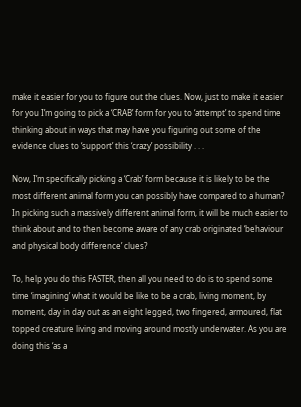make it easier for you to figure out the clues. Now, just to make it easier for you I’m going to pick a ‘CRAB’ form for you to ‘attempt’ to spend time thinking about in ways that may have you figuring out some of the evidence clues to ‘support’ this ‘crazy’ possibility . . .

Now, I’m specifically picking a ‘Crab’ form because it is likely to be the most different animal form you can possibly have compared to a human? In picking such a massively different animal form, it will be much easier to think about and to then become aware of any crab originated ‘behaviour and physical body difference’ clues?

To, help you do this FASTER, then all you need to do is to spend some time ‘imagining’ what it would be like to be a crab, living moment, by moment, day in day out as an eight legged, two fingered, armoured, flat topped creature living and moving around mostly underwater. As you are doing this ‘as a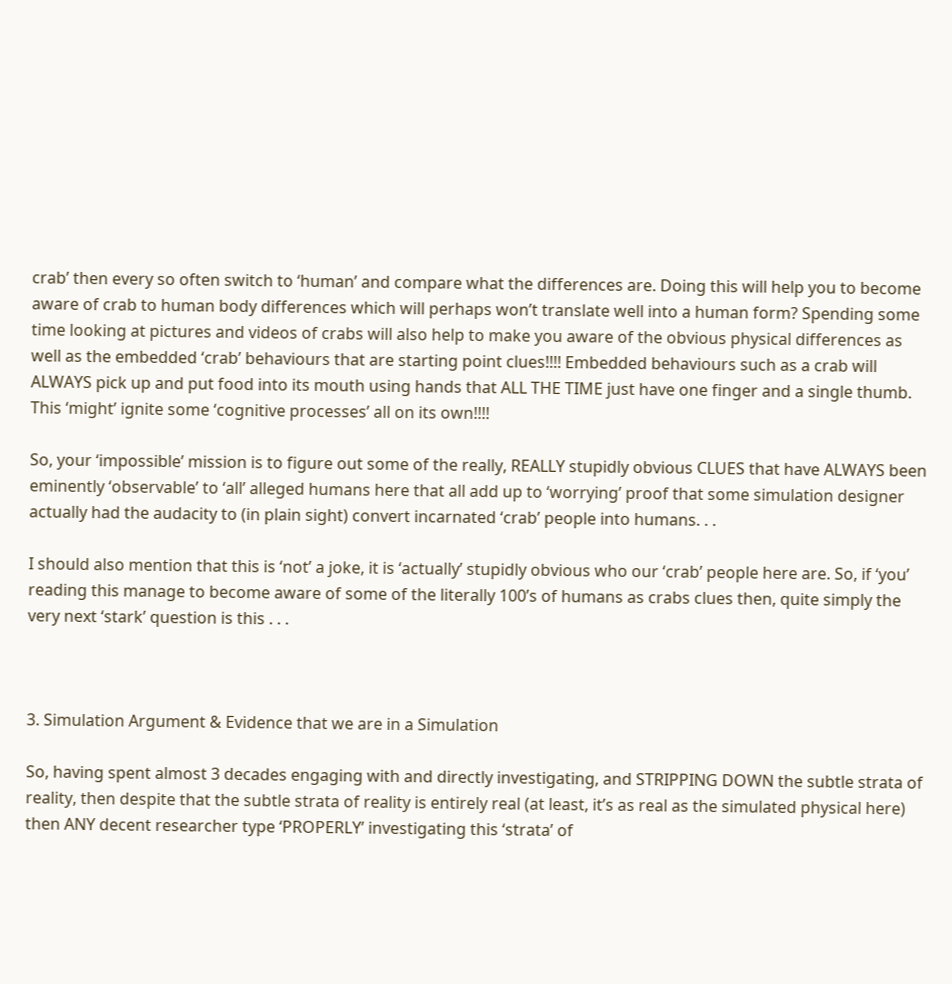crab’ then every so often switch to ‘human’ and compare what the differences are. Doing this will help you to become aware of crab to human body differences which will perhaps won’t translate well into a human form? Spending some time looking at pictures and videos of crabs will also help to make you aware of the obvious physical differences as well as the embedded ‘crab’ behaviours that are starting point clues!!!! Embedded behaviours such as a crab will ALWAYS pick up and put food into its mouth using hands that ALL THE TIME just have one finger and a single thumb. This ‘might’ ignite some ‘cognitive processes’ all on its own!!!!

So, your ‘impossible’ mission is to figure out some of the really, REALLY stupidly obvious CLUES that have ALWAYS been eminently ‘observable’ to ‘all’ alleged humans here that all add up to ‘worrying’ proof that some simulation designer actually had the audacity to (in plain sight) convert incarnated ‘crab’ people into humans. . .

I should also mention that this is ‘not’ a joke, it is ‘actually’ stupidly obvious who our ‘crab’ people here are. So, if ‘you’ reading this manage to become aware of some of the literally 100’s of humans as crabs clues then, quite simply the very next ‘stark’ question is this . . .



3. Simulation Argument & Evidence that we are in a Simulation

So, having spent almost 3 decades engaging with and directly investigating, and STRIPPING DOWN the subtle strata of reality, then despite that the subtle strata of reality is entirely real (at least, it’s as real as the simulated physical here) then ANY decent researcher type ‘PROPERLY’ investigating this ‘strata’ of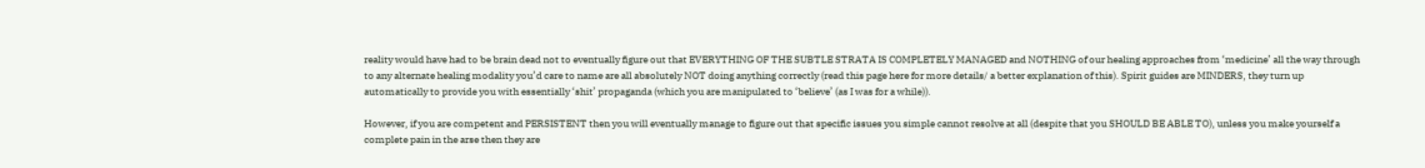reality would have had to be brain dead not to eventually figure out that EVERYTHING OF THE SUBTLE STRATA IS COMPLETELY MANAGED and NOTHING of our healing approaches from ‘medicine’ all the way through to any alternate healing modality you’d care to name are all absolutely NOT doing anything correctly (read this page here for more details/ a better explanation of this). Spirit guides are MINDERS, they turn up automatically to provide you with essentially ‘shit’ propaganda (which you are manipulated to ‘believe’ (as I was for a while)).

However, if you are competent and PERSISTENT then you will eventually manage to figure out that specific issues you simple cannot resolve at all (despite that you SHOULD BE ABLE TO), unless you make yourself a complete pain in the arse then they are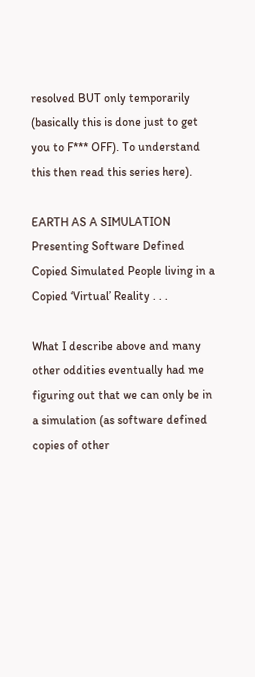resolved BUT only temporarily (basically this is done just to get you to F*** OFF). To understand this then read this series here).

EARTH AS A SIMULATION Presenting Software Defined Copied Simulated People living in a Copied ‘Virtual’ Reality . . .

What I describe above and many other oddities eventually had me figuring out that we can only be in a simulation (as software defined copies of other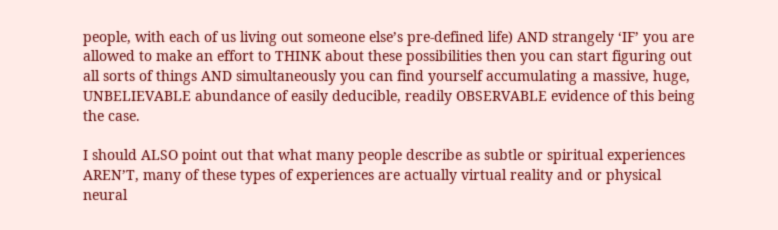people, with each of us living out someone else’s pre-defined life) AND strangely ‘IF’ you are allowed to make an effort to THINK about these possibilities then you can start figuring out all sorts of things AND simultaneously you can find yourself accumulating a massive, huge, UNBELIEVABLE abundance of easily deducible, readily OBSERVABLE evidence of this being the case.

I should ALSO point out that what many people describe as subtle or spiritual experiences AREN’T, many of these types of experiences are actually virtual reality and or physical neural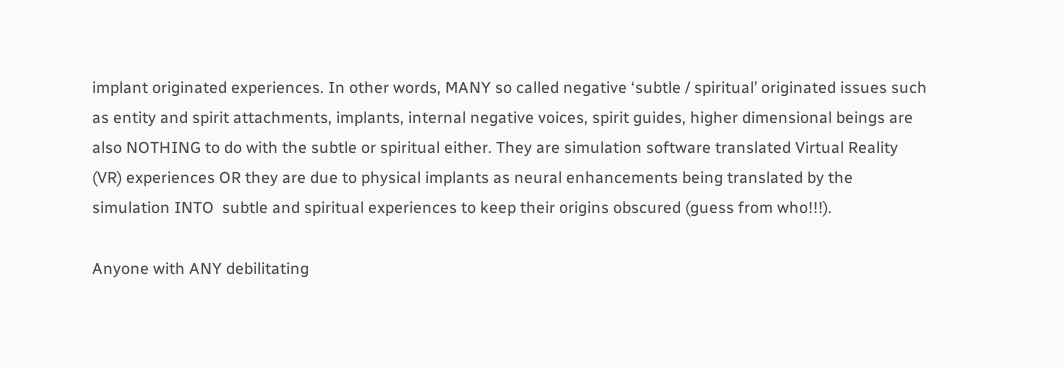implant originated experiences. In other words, MANY so called negative ‘subtle / spiritual’ originated issues such as entity and spirit attachments, implants, internal negative voices, spirit guides, higher dimensional beings are also NOTHING to do with the subtle or spiritual either. They are simulation software translated Virtual Reality (VR) experiences OR they are due to physical implants as neural enhancements being translated by the simulation INTO  subtle and spiritual experiences to keep their origins obscured (guess from who!!!).

Anyone with ANY debilitating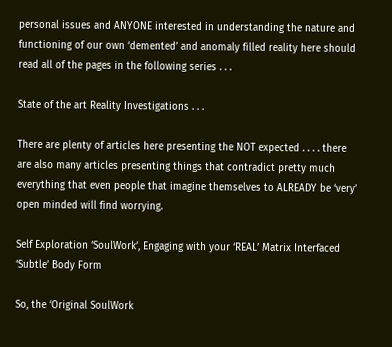personal issues and ANYONE interested in understanding the nature and functioning of our own ‘demented’ and anomaly filled reality here should read all of the pages in the following series . . .

State of the art Reality Investigations . . .

There are plenty of articles here presenting the NOT expected . . . . there are also many articles presenting things that contradict pretty much everything that even people that imagine themselves to ALREADY be ‘very’ open minded will find worrying.

Self Exploration ‘SoulWork’, Engaging with your ‘REAL’ Matrix Interfaced ‘Subtle’ Body Form

So, the ‘Original SoulWork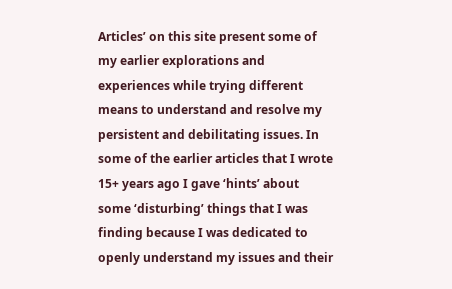Articles’ on this site present some of my earlier explorations and experiences while trying different means to understand and resolve my persistent and debilitating issues. In some of the earlier articles that I wrote 15+ years ago I gave ‘hints’ about some ‘disturbing’ things that I was finding because I was dedicated to openly understand my issues and their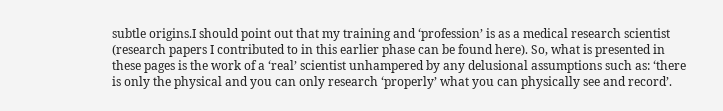subtle origins.I should point out that my training and ‘profession’ is as a medical research scientist (research papers I contributed to in this earlier phase can be found here). So, what is presented in these pages is the work of a ‘real’ scientist unhampered by any delusional assumptions such as: ‘there is only the physical and you can only research ‘properly’ what you can physically see and record’.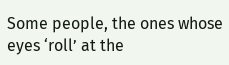Some people, the ones whose eyes ‘roll’ at the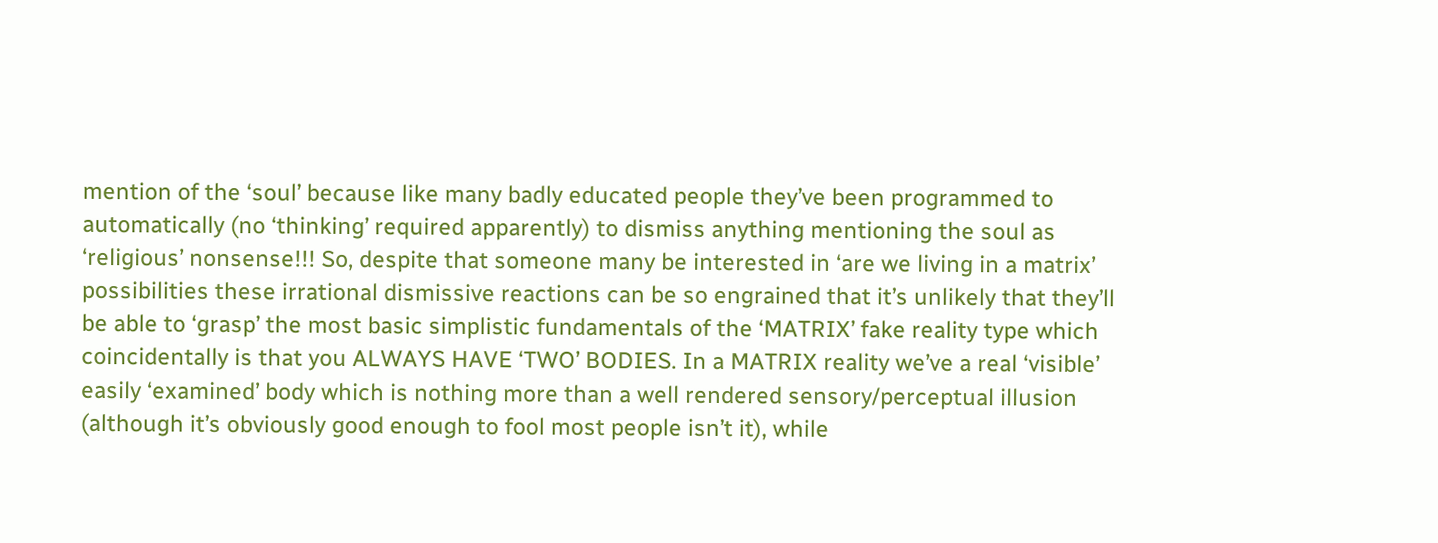mention of the ‘soul’ because like many badly educated people they’ve been programmed to automatically (no ‘thinking’ required apparently) to dismiss anything mentioning the soul as ‘religious’ nonsense!!! So, despite that someone many be interested in ‘are we living in a matrix’ possibilities these irrational dismissive reactions can be so engrained that it’s unlikely that they’ll be able to ‘grasp’ the most basic simplistic fundamentals of the ‘MATRIX’ fake reality type which coincidentally is that you ALWAYS HAVE ‘TWO’ BODIES. In a MATRIX reality we’ve a real ‘visible’ easily ‘examined’ body which is nothing more than a well rendered sensory/perceptual illusion (although it’s obviously good enough to fool most people isn’t it), while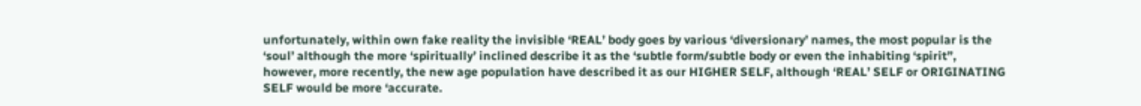unfortunately, within own fake reality the invisible ‘REAL’ body goes by various ‘diversionary’ names, the most popular is the ‘soul’ although the more ‘spiritually’ inclined describe it as the ‘subtle form/subtle body or even the inhabiting ‘spirit”, however, more recently, the new age population have described it as our HIGHER SELF, although ‘REAL’ SELF or ORIGINATING SELF would be more ‘accurate.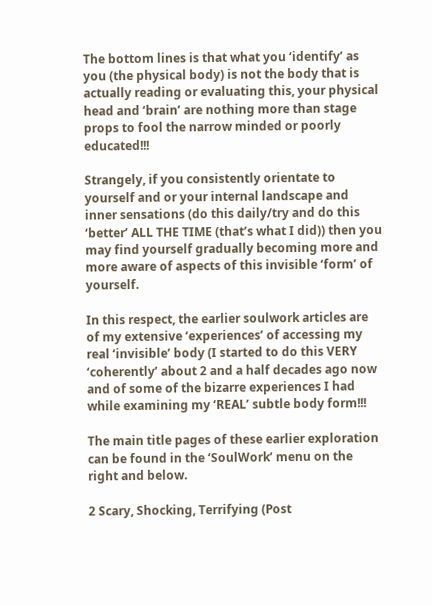The bottom lines is that what you ‘identify’ as you (the physical body) is not the body that is actually reading or evaluating this, your physical head and ‘brain’ are nothing more than stage props to fool the narrow minded or poorly educated!!!

Strangely, if you consistently orientate to yourself and or your internal landscape and inner sensations (do this daily/try and do this ‘better’ ALL THE TIME (that’s what I did)) then you may find yourself gradually becoming more and more aware of aspects of this invisible ‘form’ of yourself.

In this respect, the earlier soulwork articles are of my extensive ‘experiences’ of accessing my real ‘invisible’ body (I started to do this VERY ‘coherently’ about 2 and a half decades ago now and of some of the bizarre experiences I had while examining my ‘REAL’ subtle body form!!!

The main title pages of these earlier exploration can be found in the ‘SoulWork’ menu on the right and below.

2 Scary, Shocking, Terrifying (Post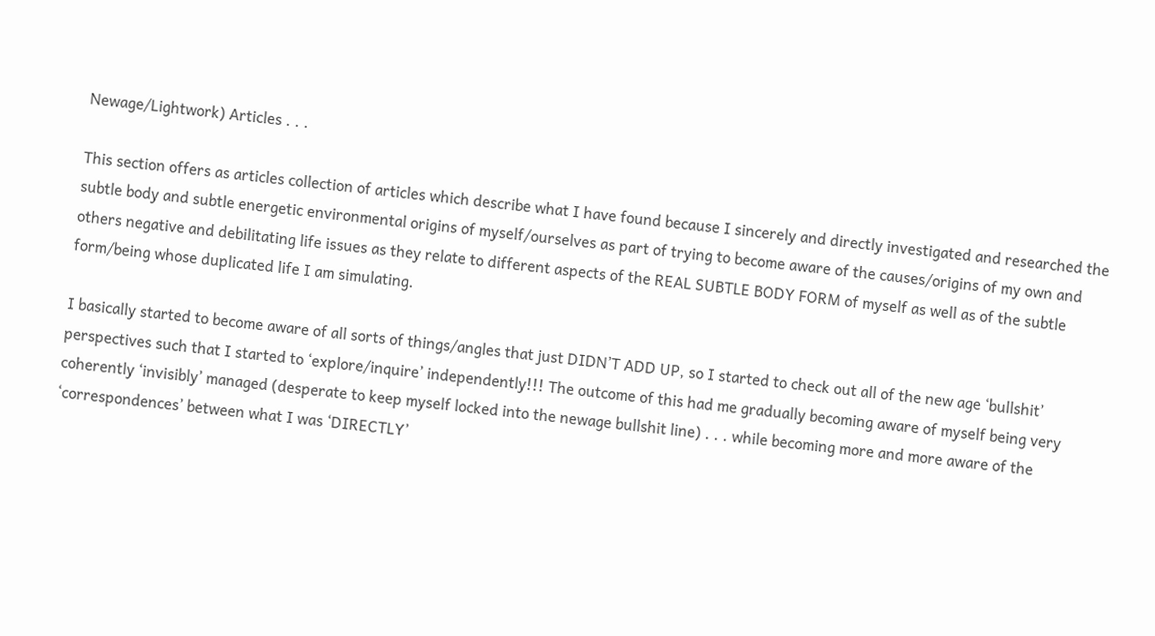Newage/Lightwork) Articles . . .

This section offers as articles collection of articles which describe what I have found because I sincerely and directly investigated and researched the subtle body and subtle energetic environmental origins of myself/ourselves as part of trying to become aware of the causes/origins of my own and others negative and debilitating life issues as they relate to different aspects of the REAL SUBTLE BODY FORM of myself as well as of the subtle form/being whose duplicated life I am simulating.

I basically started to become aware of all sorts of things/angles that just DIDN’T ADD UP, so I started to check out all of the new age ‘bullshit’ perspectives such that I started to ‘explore/inquire’ independently!!! The outcome of this had me gradually becoming aware of myself being very coherently ‘invisibly’ managed (desperate to keep myself locked into the newage bullshit line) . . . while becoming more and more aware of the ‘correspondences’ between what I was ‘DIRECTLY’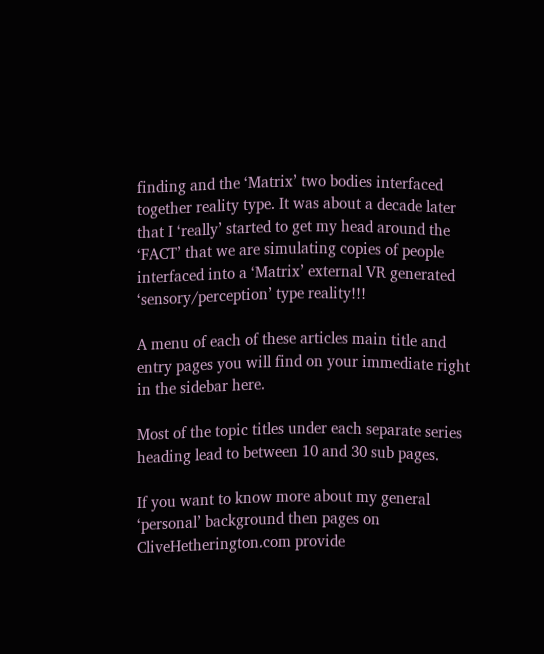finding and the ‘Matrix’ two bodies interfaced together reality type. It was about a decade later that I ‘really’ started to get my head around the ‘FACT’ that we are simulating copies of people interfaced into a ‘Matrix’ external VR generated ‘sensory/perception’ type reality!!!

A menu of each of these articles main title and entry pages you will find on your immediate right in the sidebar here.

Most of the topic titles under each separate series heading lead to between 10 and 30 sub pages.

If you want to know more about my general ‘personal’ background then pages on CliveHetherington.com provide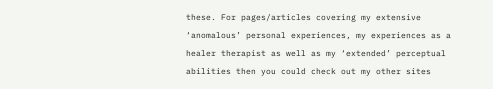these. For pages/articles covering my extensive ‘anomalous’ personal experiences, my experiences as a healer therapist as well as my ‘extended’ perceptual abilities then you could check out my other sites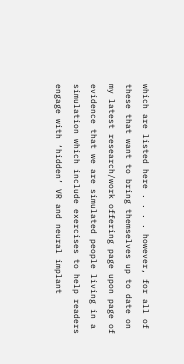which are listed here . . . . however, for all of these that want to bring themselves up to date on my latest research/work offering page upon page of evidence that we are simulated people living in a simulation which include exercises to help readers engage with ‘hidden’ VR and neural implant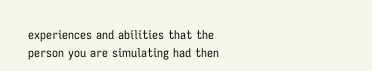experiences and abilities that the person you are simulating had then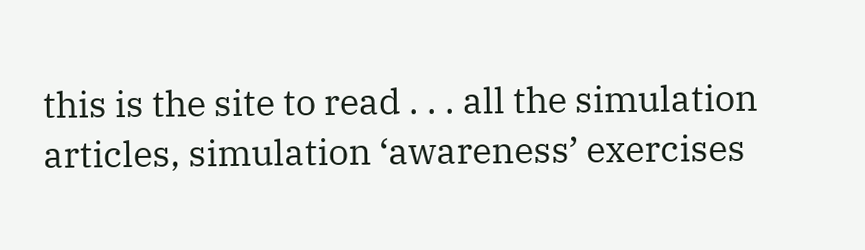this is the site to read . . . all the simulation articles, simulation ‘awareness’ exercises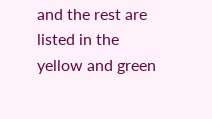and the rest are listed in the yellow and green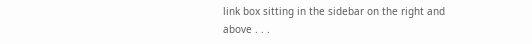link box sitting in the sidebar on the right and above . . .